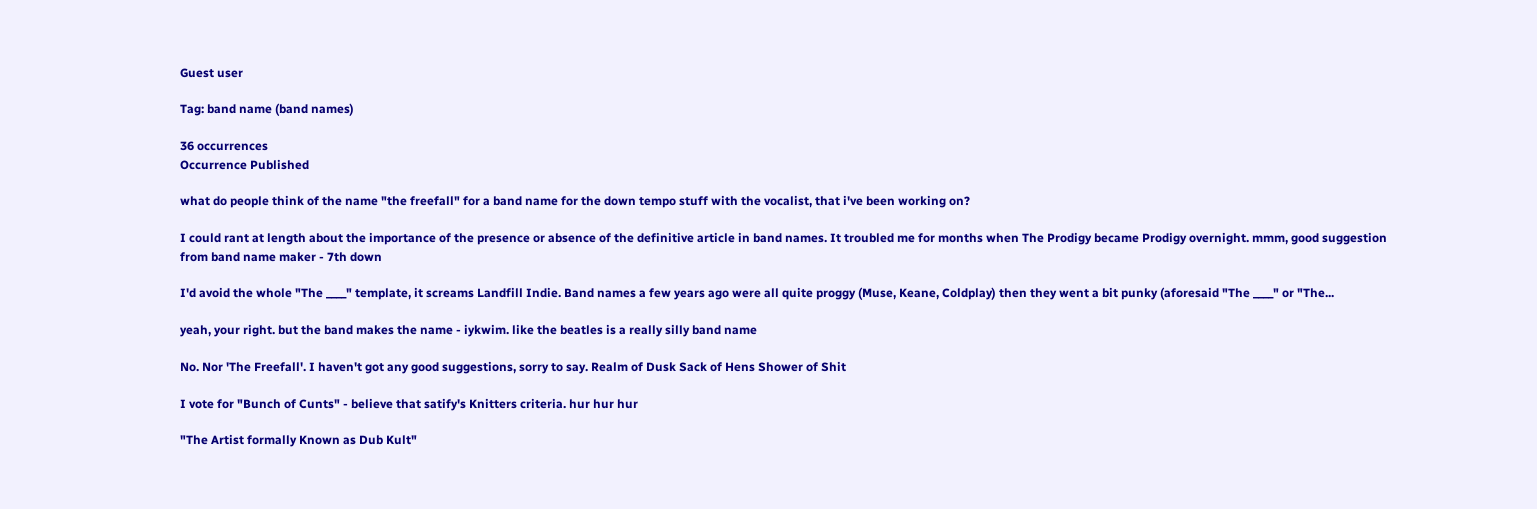Guest user

Tag: band name (band names)

36 occurrences
Occurrence Published

what do people think of the name "the freefall" for a band name for the down tempo stuff with the vocalist, that i've been working on?

I could rant at length about the importance of the presence or absence of the definitive article in band names. It troubled me for months when The Prodigy became Prodigy overnight. mmm, good suggestion from band name maker - 7th down

I'd avoid the whole "The ____" template, it screams Landfill Indie. Band names a few years ago were all quite proggy (Muse, Keane, Coldplay) then they went a bit punky (aforesaid "The ____" or "The...

yeah, your right. but the band makes the name - iykwim. like the beatles is a really silly band name

No. Nor 'The Freefall'. I haven't got any good suggestions, sorry to say. Realm of Dusk Sack of Hens Shower of Shit

I vote for "Bunch of Cunts" - believe that satify's Knitters criteria. hur hur hur

"The Artist formally Known as Dub Kult"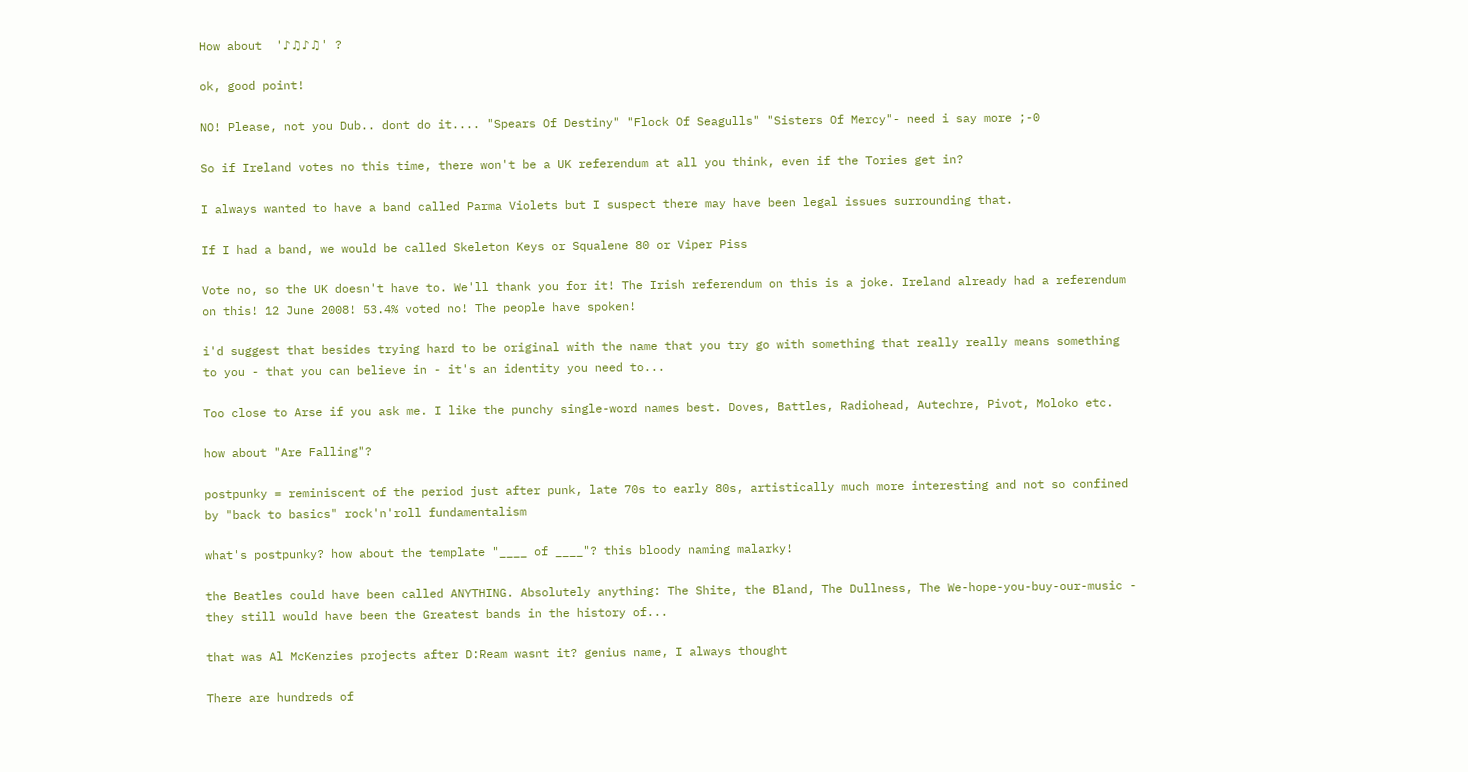How about  '♪♫♪♫' ?

ok, good point!

NO! Please, not you Dub.. dont do it.... "Spears Of Destiny" "Flock Of Seagulls" "Sisters Of Mercy"- need i say more ;-0

So if Ireland votes no this time, there won't be a UK referendum at all you think, even if the Tories get in?

I always wanted to have a band called Parma Violets but I suspect there may have been legal issues surrounding that.

If I had a band, we would be called Skeleton Keys or Squalene 80 or Viper Piss

Vote no, so the UK doesn't have to. We'll thank you for it! The Irish referendum on this is a joke. Ireland already had a referendum on this! 12 June 2008! 53.4% voted no! The people have spoken!

i'd suggest that besides trying hard to be original with the name that you try go with something that really really means something to you - that you can believe in - it's an identity you need to...

Too close to Arse if you ask me. I like the punchy single-word names best. Doves, Battles, Radiohead, Autechre, Pivot, Moloko etc.

how about "Are Falling"?

postpunky = reminiscent of the period just after punk, late 70s to early 80s, artistically much more interesting and not so confined by "back to basics" rock'n'roll fundamentalism

what's postpunky? how about the template "____ of ____"? this bloody naming malarky!

the Beatles could have been called ANYTHING. Absolutely anything: The Shite, the Bland, The Dullness, The We-hope-you-buy-our-music - they still would have been the Greatest bands in the history of...

that was Al McKenzies projects after D:Ream wasnt it? genius name, I always thought

There are hundreds of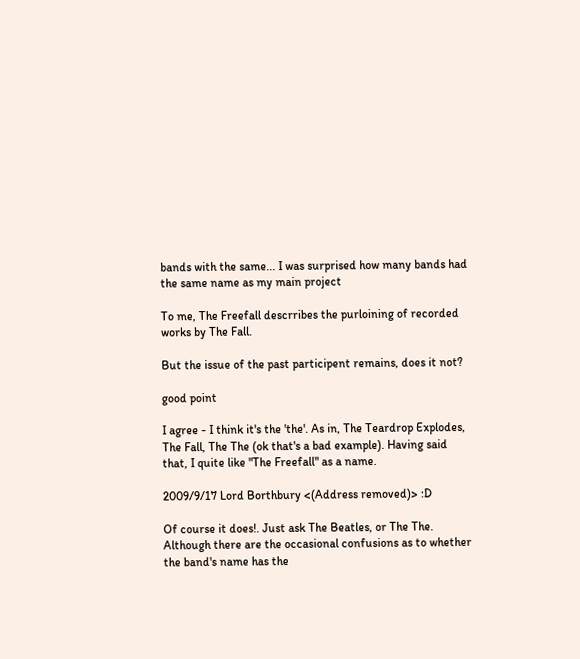bands with the same... I was surprised how many bands had the same name as my main project

To me, The Freefall descrribes the purloining of recorded works by The Fall.

But the issue of the past participent remains, does it not?

good point

I agree - I think it's the 'the'. As in, The Teardrop Explodes, The Fall, The The (ok that's a bad example). Having said that, I quite like "The Freefall" as a name.

2009/9/17 Lord Borthbury <(Address removed)> :D

Of course it does!. Just ask The Beatles, or The The. Although there are the occasional confusions as to whether the band's name has the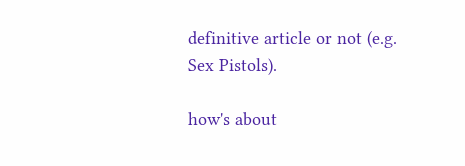definitive article or not (e.g. Sex Pistols).

how's about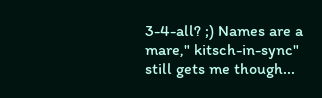3-4-all? ;) Names are a mare," kitsch-in-sync" still gets me though...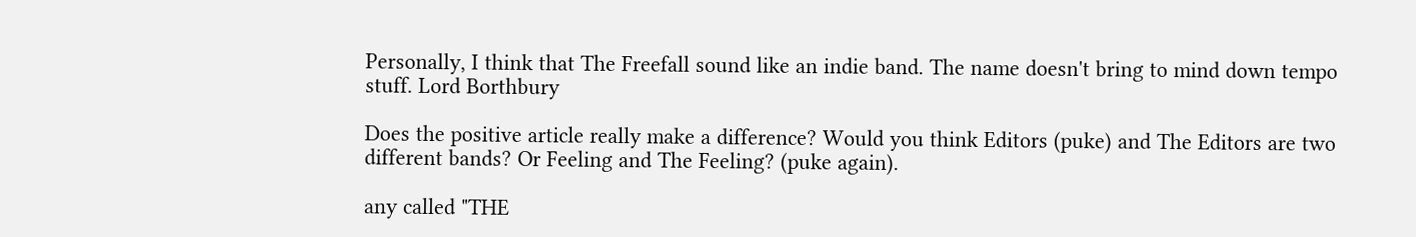Personally, I think that The Freefall sound like an indie band. The name doesn't bring to mind down tempo stuff. Lord Borthbury

Does the positive article really make a difference? Would you think Editors (puke) and The Editors are two different bands? Or Feeling and The Feeling? (puke again).

any called "THE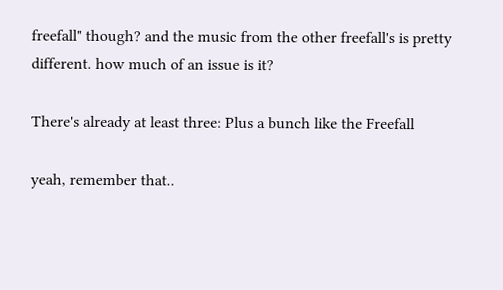freefall" though? and the music from the other freefall's is pretty different. how much of an issue is it?

There's already at least three: Plus a bunch like the Freefall

yeah, remember that..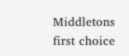Middletons first choice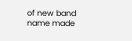of new band name made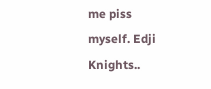me piss myself. Edji Knights..